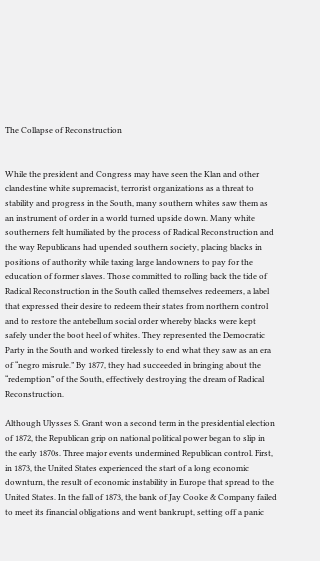The Collapse of Reconstruction


While the president and Congress may have seen the Klan and other clandestine white supremacist, terrorist organizations as a threat to stability and progress in the South, many southern whites saw them as an instrument of order in a world turned upside down. Many white southerners felt humiliated by the process of Radical Reconstruction and the way Republicans had upended southern society, placing blacks in positions of authority while taxing large landowners to pay for the education of former slaves. Those committed to rolling back the tide of Radical Reconstruction in the South called themselves redeemers, a label that expressed their desire to redeem their states from northern control and to restore the antebellum social order whereby blacks were kept safely under the boot heel of whites. They represented the Democratic Party in the South and worked tirelessly to end what they saw as an era of “negro misrule.” By 1877, they had succeeded in bringing about the “redemption” of the South, effectively destroying the dream of Radical Reconstruction.

Although Ulysses S. Grant won a second term in the presidential election of 1872, the Republican grip on national political power began to slip in the early 1870s. Three major events undermined Republican control. First, in 1873, the United States experienced the start of a long economic downturn, the result of economic instability in Europe that spread to the United States. In the fall of 1873, the bank of Jay Cooke & Company failed to meet its financial obligations and went bankrupt, setting off a panic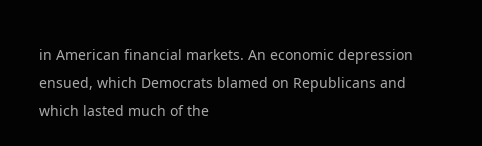in American financial markets. An economic depression ensued, which Democrats blamed on Republicans and which lasted much of the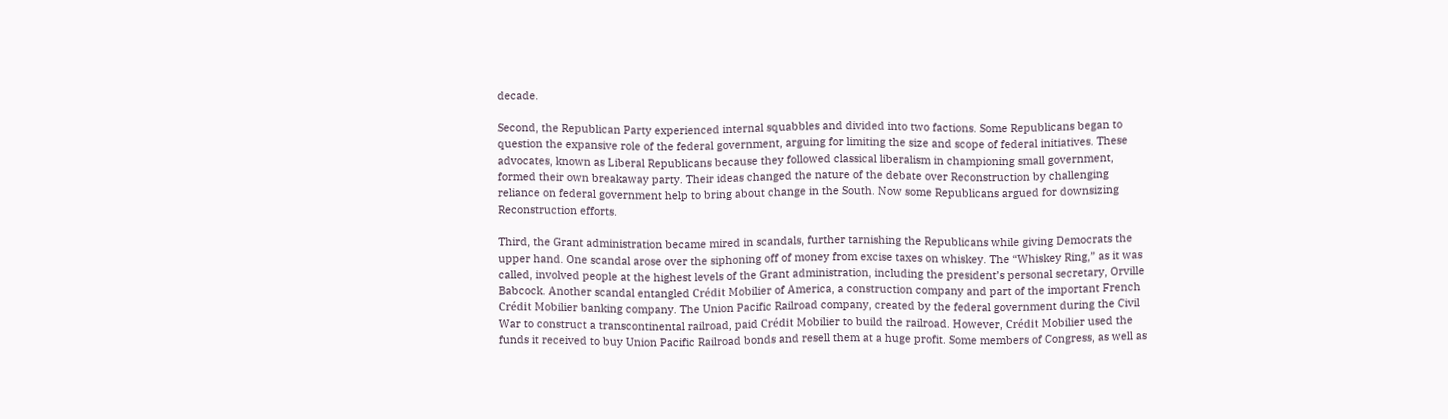decade.

Second, the Republican Party experienced internal squabbles and divided into two factions. Some Republicans began to question the expansive role of the federal government, arguing for limiting the size and scope of federal initiatives. These advocates, known as Liberal Republicans because they followed classical liberalism in championing small government, formed their own breakaway party. Their ideas changed the nature of the debate over Reconstruction by challenging reliance on federal government help to bring about change in the South. Now some Republicans argued for downsizing Reconstruction efforts.

Third, the Grant administration became mired in scandals, further tarnishing the Republicans while giving Democrats the upper hand. One scandal arose over the siphoning off of money from excise taxes on whiskey. The “Whiskey Ring,” as it was called, involved people at the highest levels of the Grant administration, including the president’s personal secretary, Orville Babcock. Another scandal entangled Crédit Mobilier of America, a construction company and part of the important French Crédit Mobilier banking company. The Union Pacific Railroad company, created by the federal government during the Civil War to construct a transcontinental railroad, paid Crédit Mobilier to build the railroad. However, Crédit Mobilier used the funds it received to buy Union Pacific Railroad bonds and resell them at a huge profit. Some members of Congress, as well as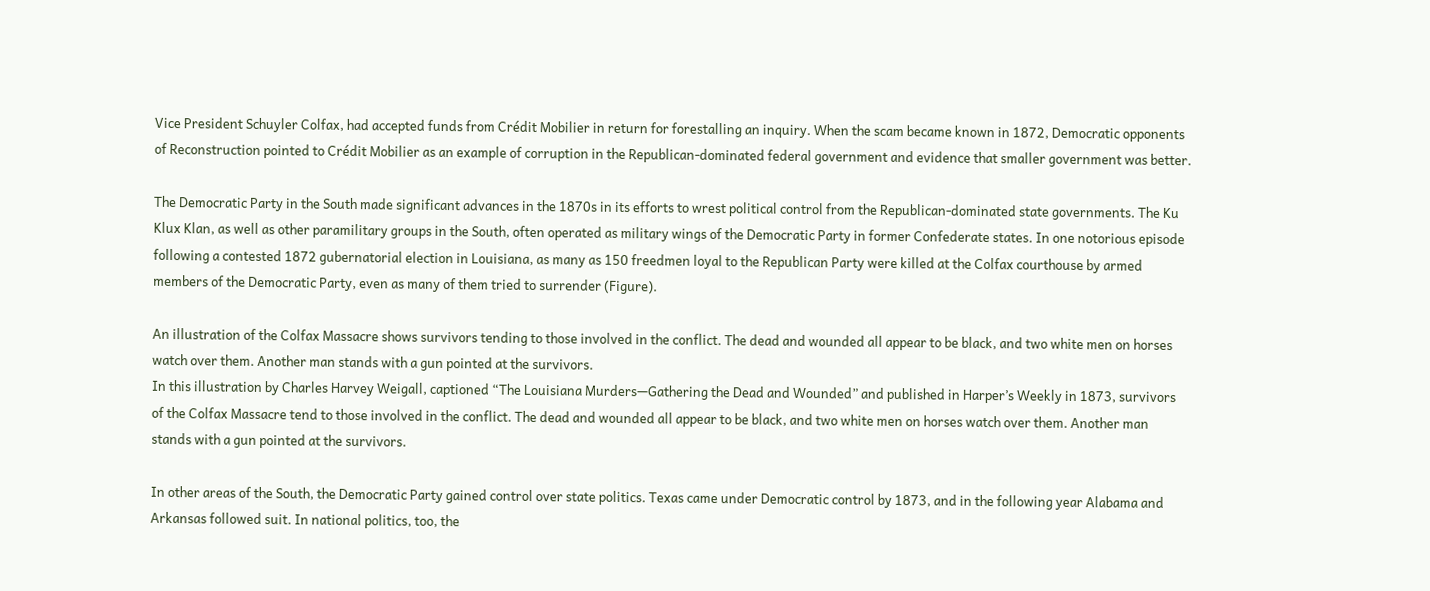Vice President Schuyler Colfax, had accepted funds from Crédit Mobilier in return for forestalling an inquiry. When the scam became known in 1872, Democratic opponents of Reconstruction pointed to Crédit Mobilier as an example of corruption in the Republican-dominated federal government and evidence that smaller government was better.

The Democratic Party in the South made significant advances in the 1870s in its efforts to wrest political control from the Republican-dominated state governments. The Ku Klux Klan, as well as other paramilitary groups in the South, often operated as military wings of the Democratic Party in former Confederate states. In one notorious episode following a contested 1872 gubernatorial election in Louisiana, as many as 150 freedmen loyal to the Republican Party were killed at the Colfax courthouse by armed members of the Democratic Party, even as many of them tried to surrender (Figure).

An illustration of the Colfax Massacre shows survivors tending to those involved in the conflict. The dead and wounded all appear to be black, and two white men on horses watch over them. Another man stands with a gun pointed at the survivors.
In this illustration by Charles Harvey Weigall, captioned “The Louisiana Murders—Gathering the Dead and Wounded” and published in Harper’s Weekly in 1873, survivors of the Colfax Massacre tend to those involved in the conflict. The dead and wounded all appear to be black, and two white men on horses watch over them. Another man stands with a gun pointed at the survivors.

In other areas of the South, the Democratic Party gained control over state politics. Texas came under Democratic control by 1873, and in the following year Alabama and Arkansas followed suit. In national politics, too, the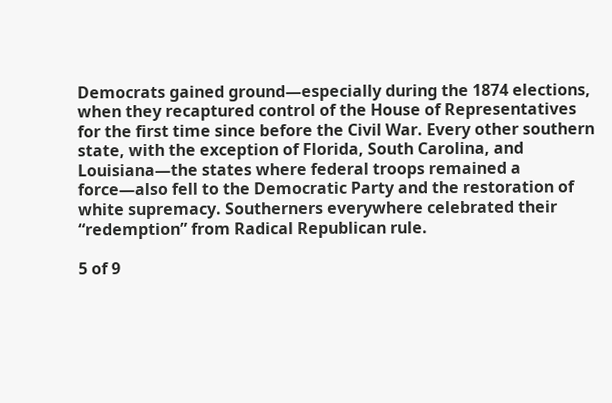Democrats gained ground—especially during the 1874 elections, when they recaptured control of the House of Representatives for the first time since before the Civil War. Every other southern state, with the exception of Florida, South Carolina, and Louisiana—the states where federal troops remained a force—also fell to the Democratic Party and the restoration of white supremacy. Southerners everywhere celebrated their “redemption” from Radical Republican rule.

5 of 9